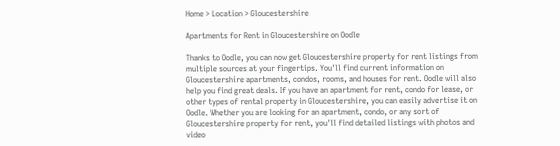Home > Location > Gloucestershire

Apartments for Rent in Gloucestershire on Oodle

Thanks to Oodle, you can now get Gloucestershire property for rent listings from multiple sources at your fingertips. You'll find current information on Gloucestershire apartments, condos, rooms, and houses for rent. Oodle will also help you find great deals. If you have an apartment for rent, condo for lease, or other types of rental property in Gloucestershire, you can easily advertise it on Oodle. Whether you are looking for an apartment, condo, or any sort of Gloucestershire property for rent, you'll find detailed listings with photos and video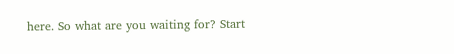here. So what are you waiting for? Start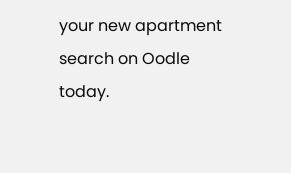your new apartment search on Oodle today.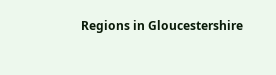Regions in Gloucestershire